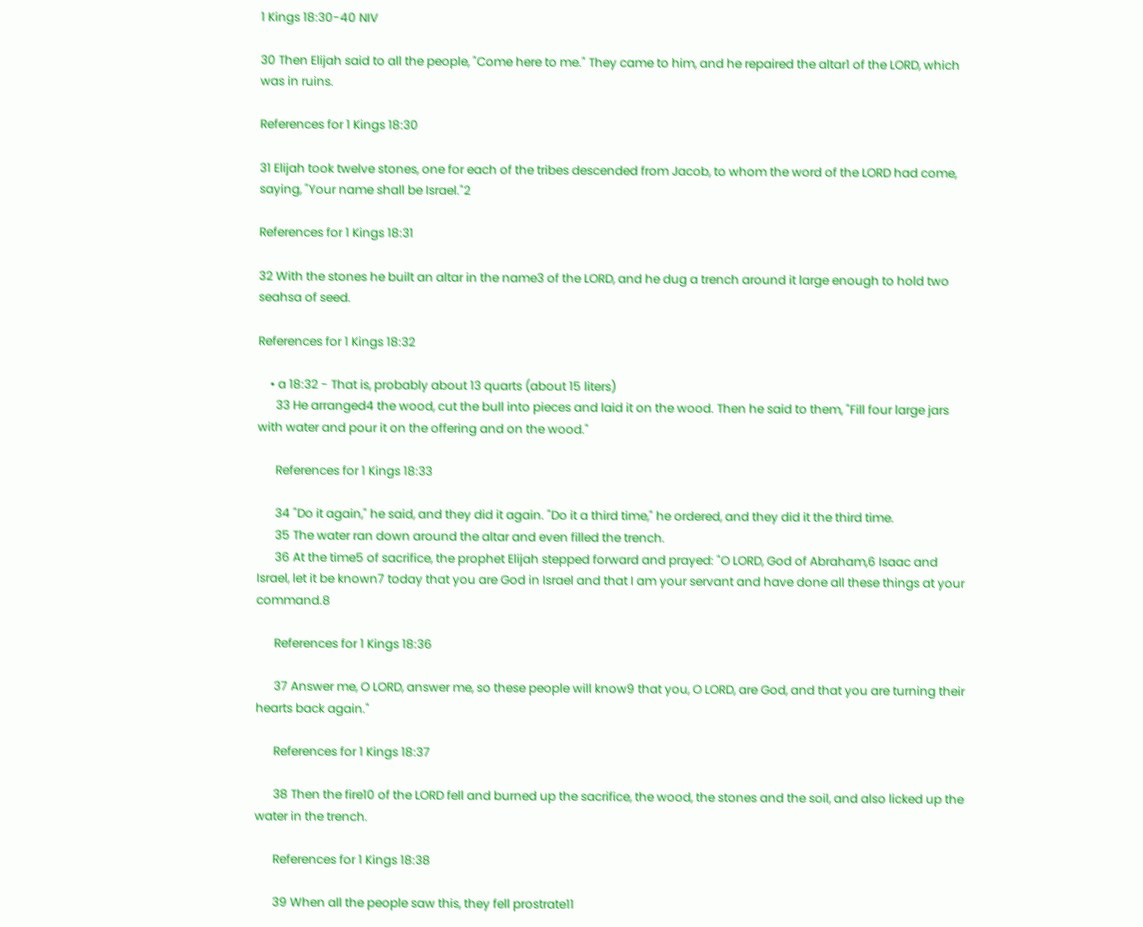1 Kings 18:30-40 NIV

30 Then Elijah said to all the people, "Come here to me." They came to him, and he repaired the altar1 of the LORD, which was in ruins.

References for 1 Kings 18:30

31 Elijah took twelve stones, one for each of the tribes descended from Jacob, to whom the word of the LORD had come, saying, "Your name shall be Israel."2

References for 1 Kings 18:31

32 With the stones he built an altar in the name3 of the LORD, and he dug a trench around it large enough to hold two seahsa of seed.

References for 1 Kings 18:32

    • a 18:32 - That is, probably about 13 quarts (about 15 liters)
      33 He arranged4 the wood, cut the bull into pieces and laid it on the wood. Then he said to them, "Fill four large jars with water and pour it on the offering and on the wood."

      References for 1 Kings 18:33

      34 "Do it again," he said, and they did it again. "Do it a third time," he ordered, and they did it the third time.
      35 The water ran down around the altar and even filled the trench.
      36 At the time5 of sacrifice, the prophet Elijah stepped forward and prayed: "O LORD, God of Abraham,6 Isaac and Israel, let it be known7 today that you are God in Israel and that I am your servant and have done all these things at your command.8

      References for 1 Kings 18:36

      37 Answer me, O LORD, answer me, so these people will know9 that you, O LORD, are God, and that you are turning their hearts back again."

      References for 1 Kings 18:37

      38 Then the fire10 of the LORD fell and burned up the sacrifice, the wood, the stones and the soil, and also licked up the water in the trench.

      References for 1 Kings 18:38

      39 When all the people saw this, they fell prostrate11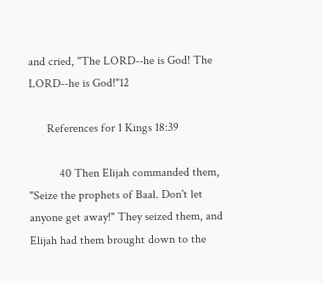and cried, "The LORD--he is God! The LORD--he is God!"12

      References for 1 Kings 18:39

          40 Then Elijah commanded them, "Seize the prophets of Baal. Don't let anyone get away!" They seized them, and Elijah had them brought down to the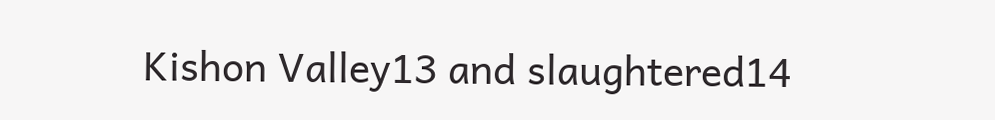Kishon Valley13 and slaughtered14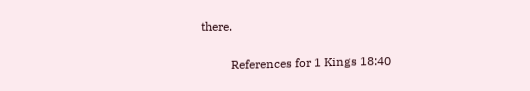there.

          References for 1 Kings 18:40